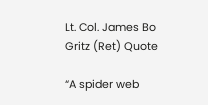Lt. Col. James Bo Gritz (Ret) Quote

“A spider web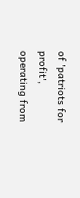of 'patriots for profit', operating from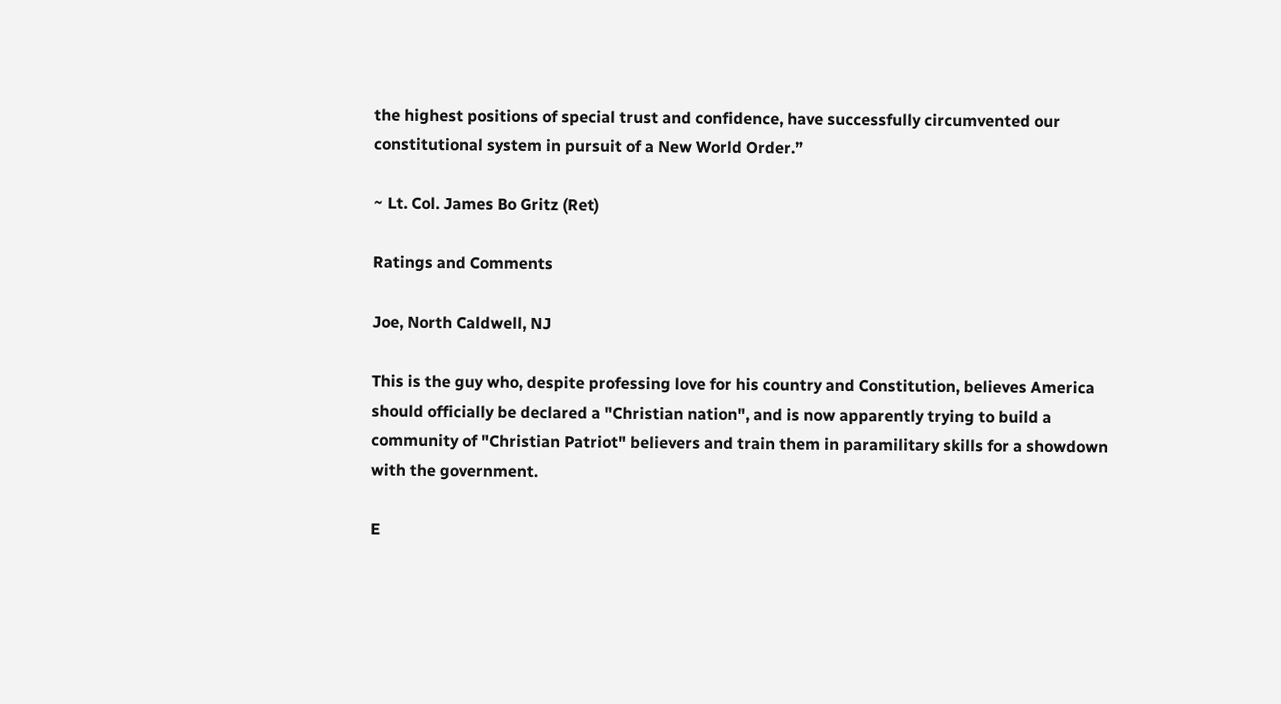the highest positions of special trust and confidence, have successfully circumvented our constitutional system in pursuit of a New World Order.”

~ Lt. Col. James Bo Gritz (Ret)

Ratings and Comments

Joe, North Caldwell, NJ

This is the guy who, despite professing love for his country and Constitution, believes America should officially be declared a "Christian nation", and is now apparently trying to build a community of "Christian Patriot" believers and train them in paramilitary skills for a showdown with the government.

E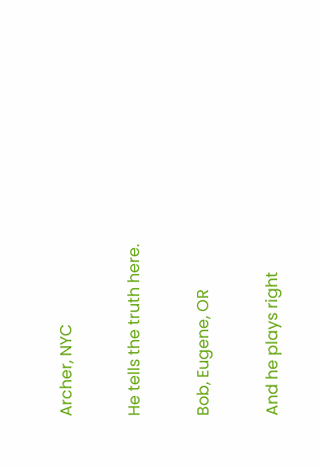Archer, NYC

He tells the truth here.

Bob, Eugene, OR

And he plays right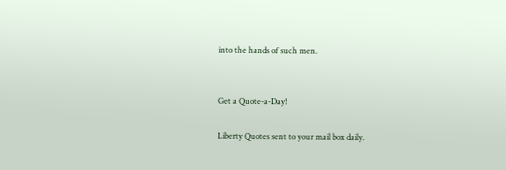into the hands of such men.


Get a Quote-a-Day!

Liberty Quotes sent to your mail box daily.